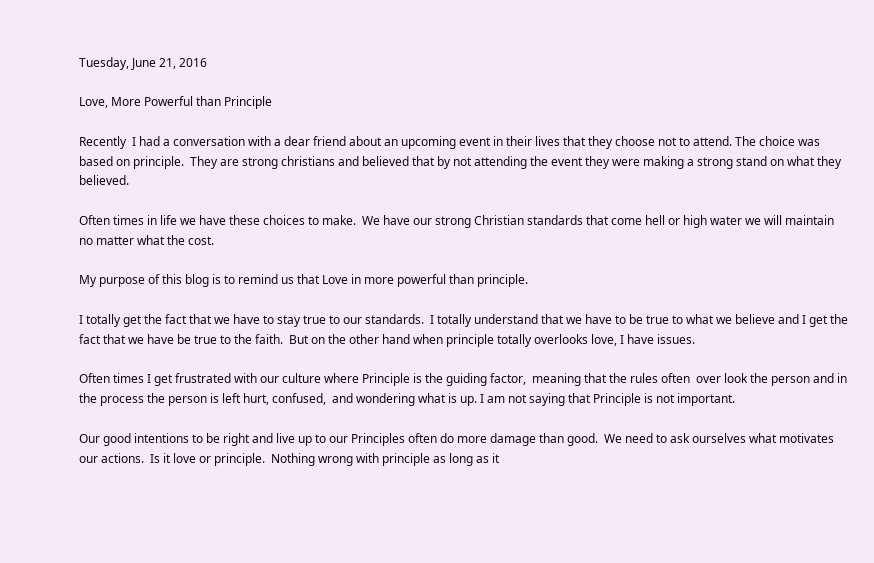Tuesday, June 21, 2016

Love, More Powerful than Principle

Recently  I had a conversation with a dear friend about an upcoming event in their lives that they choose not to attend. The choice was based on principle.  They are strong christians and believed that by not attending the event they were making a strong stand on what they believed.

Often times in life we have these choices to make.  We have our strong Christian standards that come hell or high water we will maintain no matter what the cost.

My purpose of this blog is to remind us that Love in more powerful than principle.

I totally get the fact that we have to stay true to our standards.  I totally understand that we have to be true to what we believe and I get the fact that we have be true to the faith.  But on the other hand when principle totally overlooks love, I have issues.

Often times I get frustrated with our culture where Principle is the guiding factor,  meaning that the rules often  over look the person and in the process the person is left hurt, confused,  and wondering what is up. I am not saying that Principle is not important.

Our good intentions to be right and live up to our Principles often do more damage than good.  We need to ask ourselves what motivates our actions.  Is it love or principle.  Nothing wrong with principle as long as it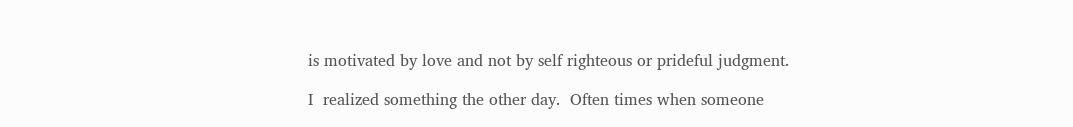is motivated by love and not by self righteous or prideful judgment.

I  realized something the other day.  Often times when someone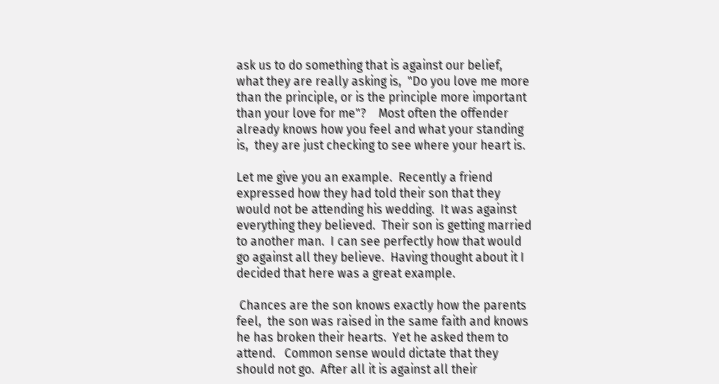ask us to do something that is against our belief, what they are really asking is,  "Do you love me more than the principle, or is the principle more important than your love for me"?    Most often the offender already knows how you feel and what your standing is,  they are just checking to see where your heart is.

Let me give you an example.  Recently a friend expressed how they had told their son that they would not be attending his wedding.  It was against everything they believed.  Their son is getting married to another man.  I can see perfectly how that would go against all they believe.  Having thought about it I decided that here was a great example.

 Chances are the son knows exactly how the parents feel,  the son was raised in the same faith and knows he has broken their hearts.  Yet he asked them to attend.   Common sense would dictate that they should not go.  After all it is against all their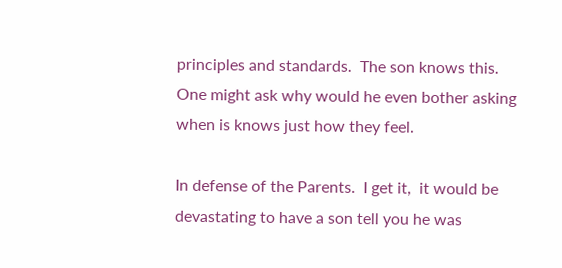principles and standards.  The son knows this. One might ask why would he even bother asking when is knows just how they feel.

In defense of the Parents.  I get it,  it would be devastating to have a son tell you he was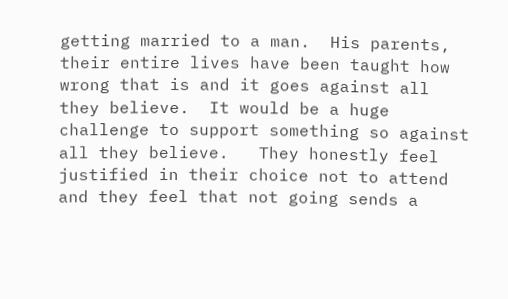getting married to a man.  His parents, their entire lives have been taught how wrong that is and it goes against all they believe.  It would be a huge challenge to support something so against all they believe.   They honestly feel justified in their choice not to attend and they feel that not going sends a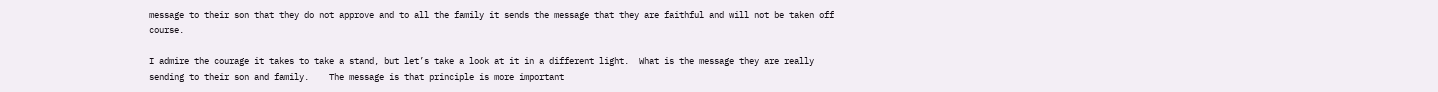message to their son that they do not approve and to all the family it sends the message that they are faithful and will not be taken off course.

I admire the courage it takes to take a stand, but let’s take a look at it in a different light.  What is the message they are really sending to their son and family.    The message is that principle is more important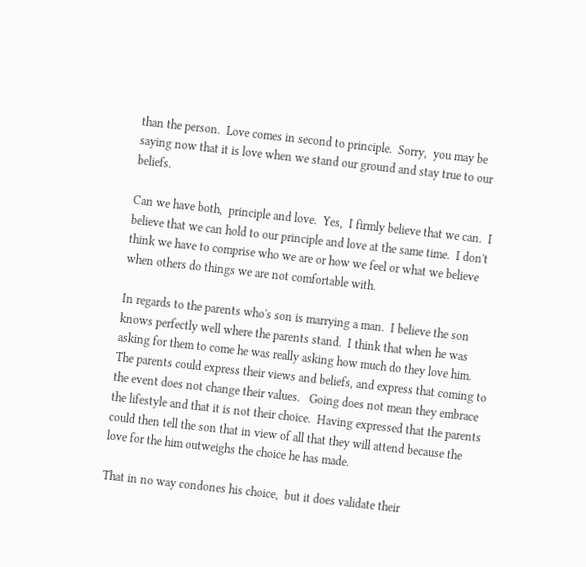than the person.  Love comes in second to principle.  Sorry,  you may be saying now that it is love when we stand our ground and stay true to our beliefs.

Can we have both,  principle and love.  Yes,  I firmly believe that we can.  I believe that we can hold to our principle and love at the same time.  I don't think we have to comprise who we are or how we feel or what we believe when others do things we are not comfortable with.

In regards to the parents who's son is marrying a man.  I believe the son knows perfectly well where the parents stand.  I think that when he was asking for them to come he was really asking how much do they love him.  The parents could express their views and beliefs, and express that coming to the event does not change their values.   Going does not mean they embrace the lifestyle and that it is not their choice.  Having expressed that the parents could then tell the son that in view of all that they will attend because the love for the him outweighs the choice he has made.

That in no way condones his choice,  but it does validate their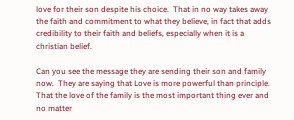love for their son despite his choice.  That in no way takes away the faith and commitment to what they believe, in fact that adds credibility to their faith and beliefs, especially when it is a christian belief.

Can you see the message they are sending their son and family now.  They are saying that Love is more powerful than principle.  That the love of the family is the most important thing ever and no matter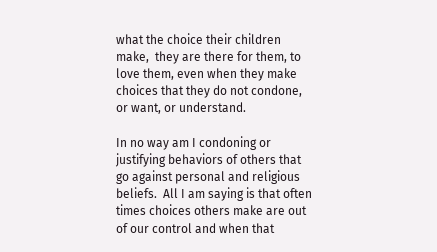what the choice their children make,  they are there for them, to love them, even when they make choices that they do not condone, or want, or understand.

In no way am I condoning or justifying behaviors of others that go against personal and religious beliefs.  All I am saying is that often times choices others make are out of our control and when that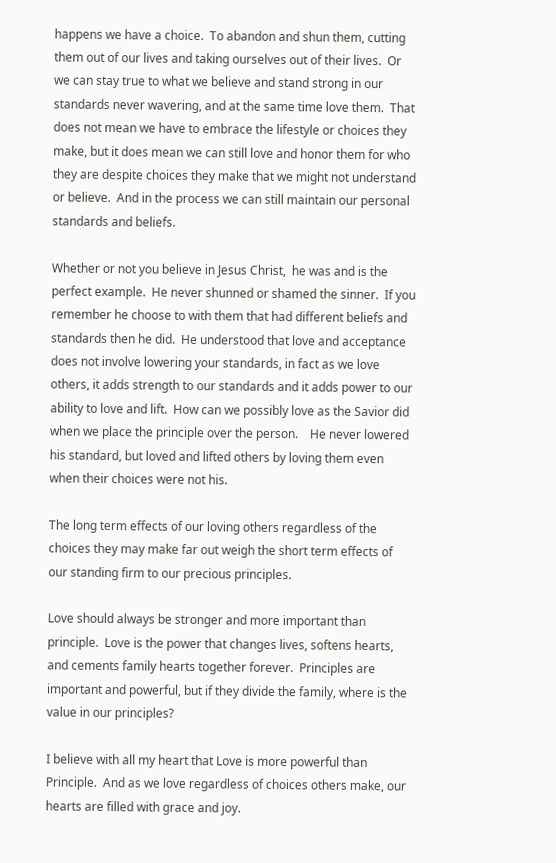happens we have a choice.  To abandon and shun them, cutting them out of our lives and taking ourselves out of their lives.  Or  we can stay true to what we believe and stand strong in our standards never wavering, and at the same time love them.  That does not mean we have to embrace the lifestyle or choices they make, but it does mean we can still love and honor them for who they are despite choices they make that we might not understand or believe.  And in the process we can still maintain our personal standards and beliefs.

Whether or not you believe in Jesus Christ,  he was and is the perfect example.  He never shunned or shamed the sinner.  If you remember he choose to with them that had different beliefs and standards then he did.  He understood that love and acceptance does not involve lowering your standards, in fact as we love others, it adds strength to our standards and it adds power to our ability to love and lift.  How can we possibly love as the Savior did when we place the principle over the person.    He never lowered his standard, but loved and lifted others by loving them even when their choices were not his.

The long term effects of our loving others regardless of the choices they may make far out weigh the short term effects of our standing firm to our precious principles.

Love should always be stronger and more important than principle.  Love is the power that changes lives, softens hearts, and cements family hearts together forever.  Principles are important and powerful, but if they divide the family, where is the value in our principles?

I believe with all my heart that Love is more powerful than Principle.  And as we love regardless of choices others make, our hearts are filled with grace and joy.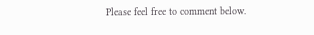Please feel free to comment below.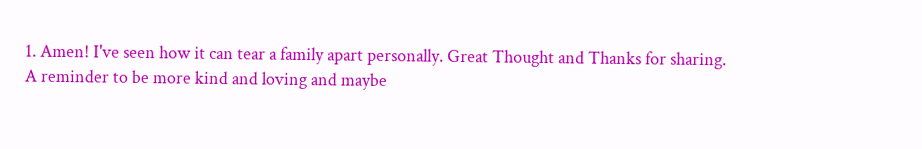1. Amen! I've seen how it can tear a family apart personally. Great Thought and Thanks for sharing. A reminder to be more kind and loving and maybe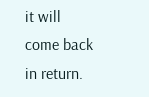it will come back in return.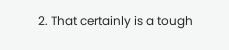2. That certainly is a tough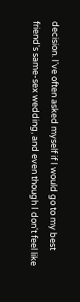decision. I've often asked myself if I would go to my best friend's same-sex wedding, and even though I don't feel like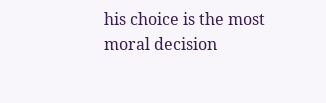his choice is the most moral decision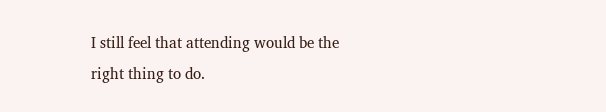I still feel that attending would be the right thing to do.